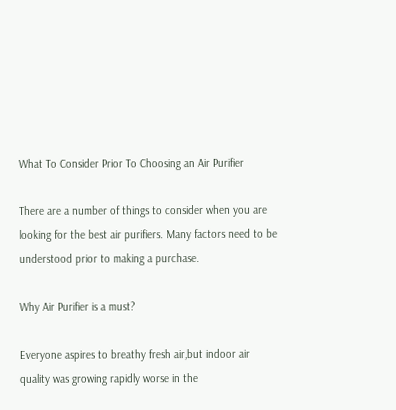What To Consider Prior To Choosing an Air Purifier

There are a number of things to consider when you are looking for the best air purifiers. Many factors need to be understood prior to making a purchase.

Why Air Purifier is a must?

Everyone aspires to breathy fresh air,but indoor air quality was growing rapidly worse in the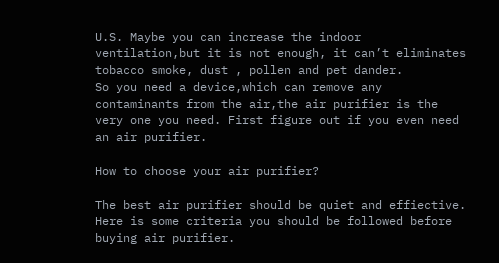U.S. Maybe you can increase the indoor ventilation,but it is not enough, it can’t eliminates tobacco smoke, dust , pollen and pet dander.
So you need a device,which can remove any contaminants from the air,the air purifier is the very one you need. First figure out if you even need an air purifier.

How to choose your air purifier?

The best air purifier should be quiet and effiective. Here is some criteria you should be followed before buying air purifier.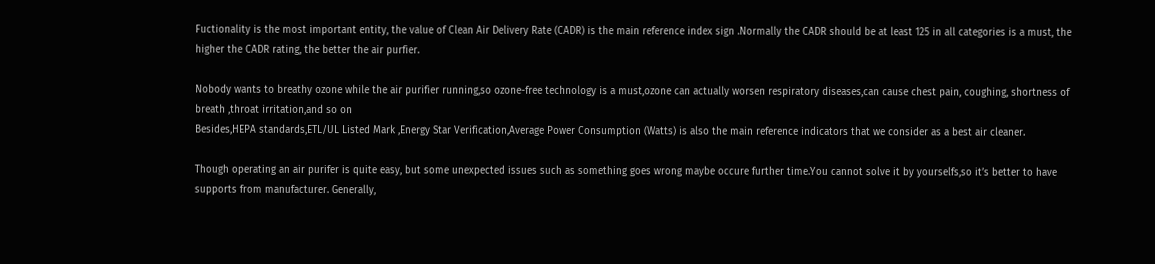Fuctionality is the most important entity, the value of Clean Air Delivery Rate (CADR) is the main reference index sign .Normally the CADR should be at least 125 in all categories is a must, the higher the CADR rating, the better the air purfier.

Nobody wants to breathy ozone while the air purifier running,so ozone-free technology is a must,ozone can actually worsen respiratory diseases,can cause chest pain, coughing, shortness of breath ,throat irritation,and so on
Besides,HEPA standards,ETL/UL Listed Mark ,Energy Star Verification,Average Power Consumption (Watts) is also the main reference indicators that we consider as a best air cleaner.

Though operating an air purifer is quite easy, but some unexpected issues such as something goes wrong maybe occure further time.You cannot solve it by yourselfs,so it’s better to have supports from manufacturer. Generally,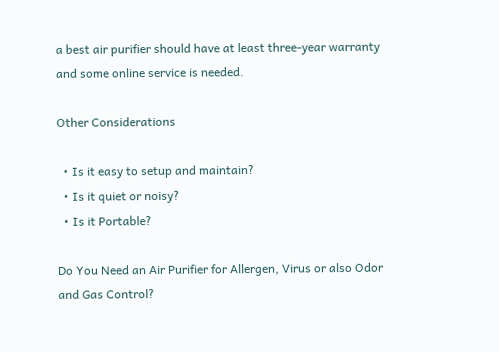a best air purifier should have at least three-year warranty and some online service is needed.

Other Considerations

  • Is it easy to setup and maintain?
  • Is it quiet or noisy?
  • Is it Portable?

Do You Need an Air Purifier for Allergen, Virus or also Odor and Gas Control?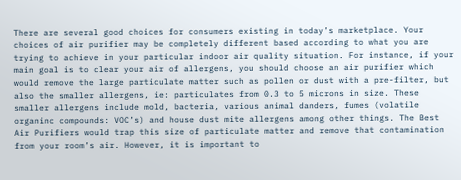There are several good choices for consumers existing in today’s marketplace. Your choices of air purifier may be completely different based according to what you are trying to achieve in your particular indoor air quality situation. For instance, if your main goal is to clear your air of allergens, you should choose an air purifier which would remove the large particulate matter such as pollen or dust with a pre-filter, but also the smaller allergens, ie: particulates from 0.3 to 5 microns in size. These smaller allergens include mold, bacteria, various animal danders, fumes (volatile organinc compounds: VOC’s) and house dust mite allergens among other things. The Best Air Purifiers would trap this size of particulate matter and remove that contamination from your room’s air. However, it is important to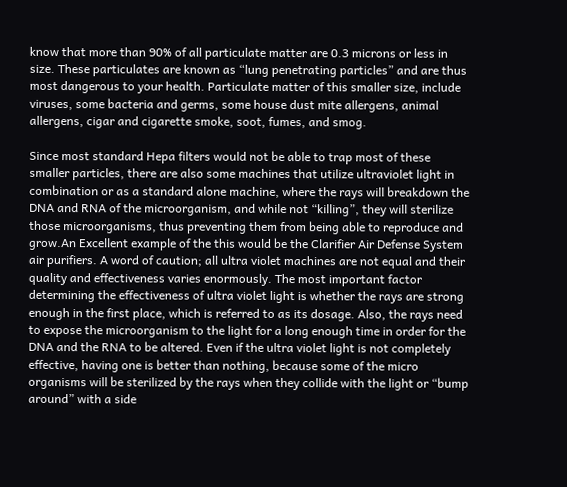know that more than 90% of all particulate matter are 0.3 microns or less in size. These particulates are known as “lung penetrating particles” and are thus most dangerous to your health. Particulate matter of this smaller size, include viruses, some bacteria and germs, some house dust mite allergens, animal allergens, cigar and cigarette smoke, soot, fumes, and smog.

Since most standard Hepa filters would not be able to trap most of these smaller particles, there are also some machines that utilize ultraviolet light in combination or as a standard alone machine, where the rays will breakdown the DNA and RNA of the microorganism, and while not “killing”, they will sterilize those microorganisms, thus preventing them from being able to reproduce and grow.An Excellent example of the this would be the Clarifier Air Defense System air purifiers. A word of caution; all ultra violet machines are not equal and their quality and effectiveness varies enormously. The most important factor determining the effectiveness of ultra violet light is whether the rays are strong enough in the first place, which is referred to as its dosage. Also, the rays need to expose the microorganism to the light for a long enough time in order for the DNA and the RNA to be altered. Even if the ultra violet light is not completely effective, having one is better than nothing, because some of the micro organisms will be sterilized by the rays when they collide with the light or “bump around” with a side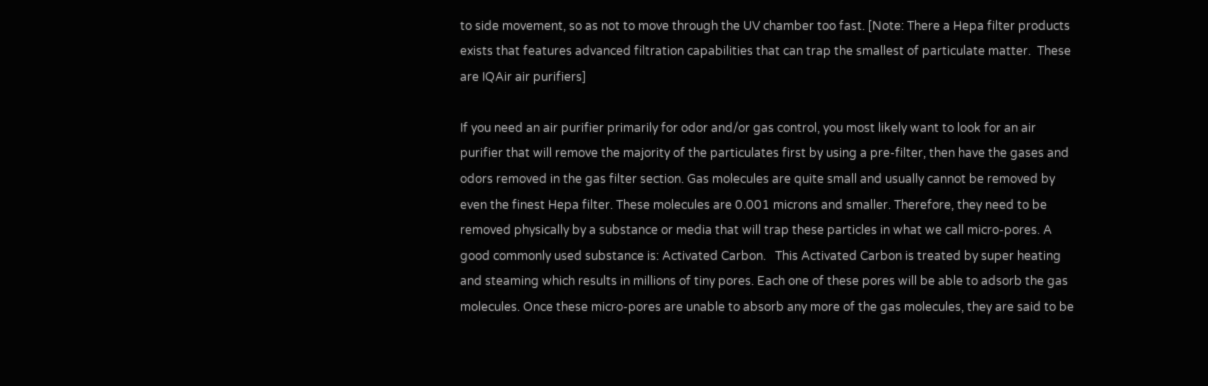to side movement, so as not to move through the UV chamber too fast. [Note: There a Hepa filter products exists that features advanced filtration capabilities that can trap the smallest of particulate matter.  These are IQAir air purifiers]

If you need an air purifier primarily for odor and/or gas control, you most likely want to look for an air purifier that will remove the majority of the particulates first by using a pre-filter, then have the gases and odors removed in the gas filter section. Gas molecules are quite small and usually cannot be removed by even the finest Hepa filter. These molecules are 0.001 microns and smaller. Therefore, they need to be  removed physically by a substance or media that will trap these particles in what we call micro-pores. A good commonly used substance is: Activated Carbon.   This Activated Carbon is treated by super heating and steaming which results in millions of tiny pores. Each one of these pores will be able to adsorb the gas molecules. Once these micro-pores are unable to absorb any more of the gas molecules, they are said to be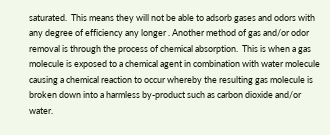saturated.  This means they will not be able to adsorb gases and odors with any degree of efficiency any longer . Another method of gas and/or odor removal is through the process of chemical absorption.  This is when a gas molecule is exposed to a chemical agent in combination with water molecule causing a chemical reaction to occur whereby the resulting gas molecule is broken down into a harmless by-product such as carbon dioxide and/or water.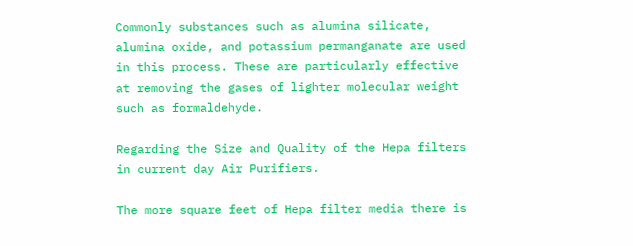Commonly substances such as alumina silicate, alumina oxide, and potassium permanganate are used in this process. These are particularly effective at removing the gases of lighter molecular weight such as formaldehyde.

Regarding the Size and Quality of the Hepa filters in current day Air Purifiers.

The more square feet of Hepa filter media there is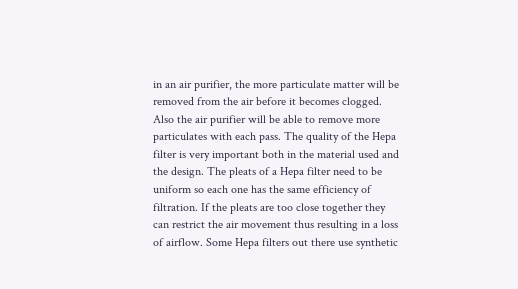in an air purifier, the more particulate matter will be removed from the air before it becomes clogged. Also the air purifier will be able to remove more particulates with each pass. The quality of the Hepa filter is very important both in the material used and the design. The pleats of a Hepa filter need to be uniform so each one has the same efficiency of filtration. If the pleats are too close together they can restrict the air movement thus resulting in a loss of airflow. Some Hepa filters out there use synthetic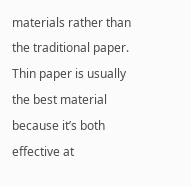materials rather than the traditional paper. Thin paper is usually the best material because it’s both effective at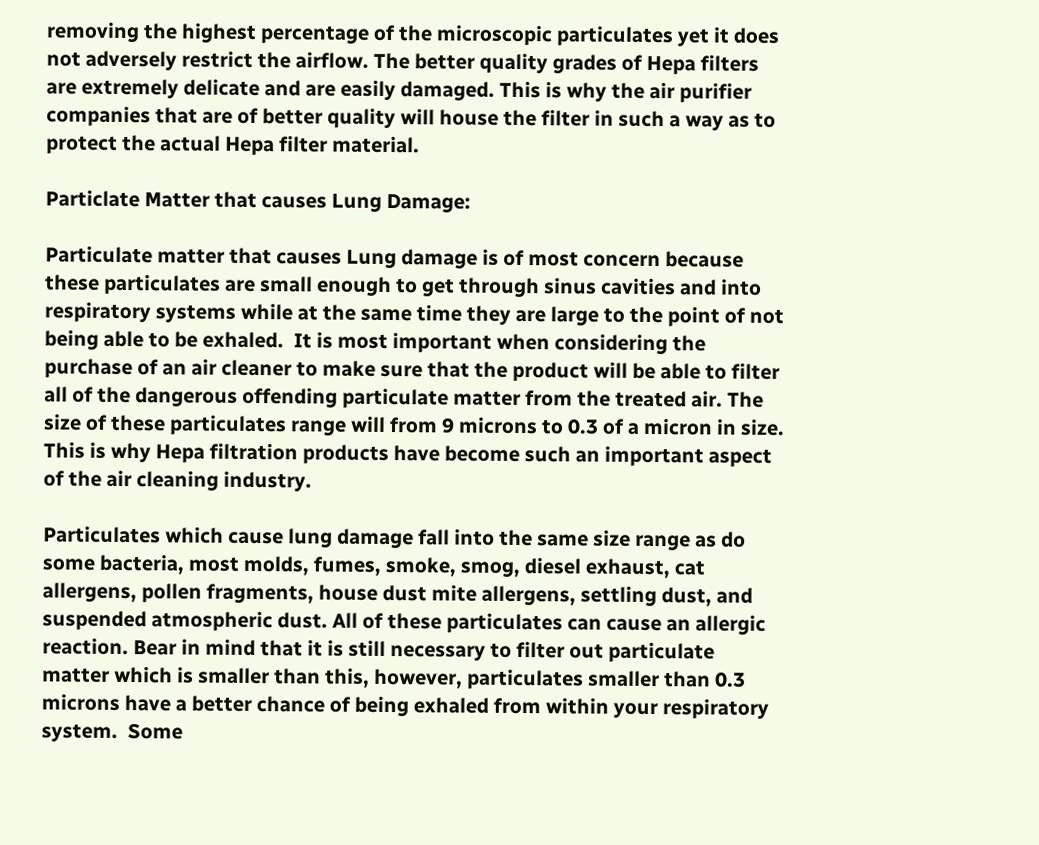removing the highest percentage of the microscopic particulates yet it does not adversely restrict the airflow. The better quality grades of Hepa filters are extremely delicate and are easily damaged. This is why the air purifier companies that are of better quality will house the filter in such a way as to protect the actual Hepa filter material.

Particlate Matter that causes Lung Damage:

Particulate matter that causes Lung damage is of most concern because these particulates are small enough to get through sinus cavities and into respiratory systems while at the same time they are large to the point of not being able to be exhaled.  It is most important when considering the purchase of an air cleaner to make sure that the product will be able to filter all of the dangerous offending particulate matter from the treated air. The size of these particulates range will from 9 microns to 0.3 of a micron in size. This is why Hepa filtration products have become such an important aspect of the air cleaning industry.

Particulates which cause lung damage fall into the same size range as do some bacteria, most molds, fumes, smoke, smog, diesel exhaust, cat allergens, pollen fragments, house dust mite allergens, settling dust, and suspended atmospheric dust. All of these particulates can cause an allergic reaction. Bear in mind that it is still necessary to filter out particulate matter which is smaller than this, however, particulates smaller than 0.3  microns have a better chance of being exhaled from within your respiratory system.  Some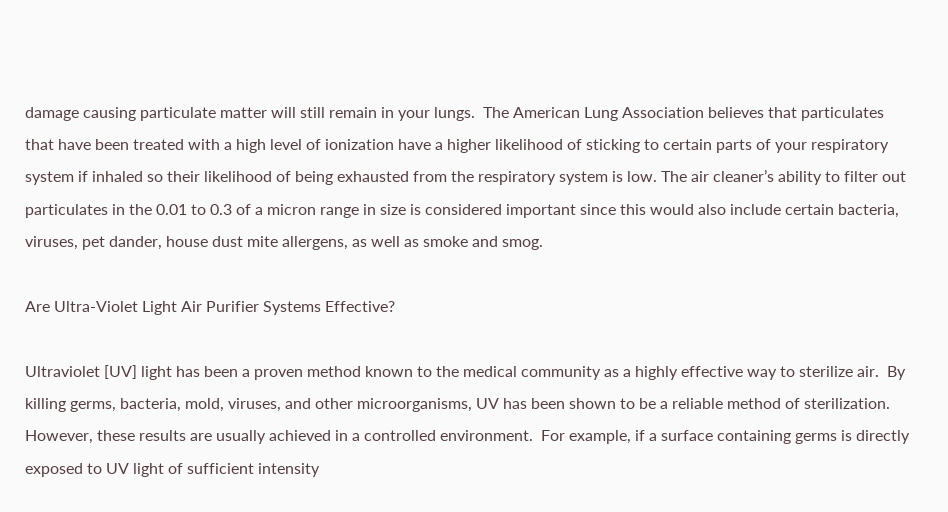damage causing particulate matter will still remain in your lungs.  The American Lung Association believes that particulates that have been treated with a high level of ionization have a higher likelihood of sticking to certain parts of your respiratory system if inhaled so their likelihood of being exhausted from the respiratory system is low. The air cleaner’s ability to filter out particulates in the 0.01 to 0.3 of a micron range in size is considered important since this would also include certain bacteria, viruses, pet dander, house dust mite allergens, as well as smoke and smog.

Are Ultra-Violet Light Air Purifier Systems Effective?

Ultraviolet [UV] light has been a proven method known to the medical community as a highly effective way to sterilize air.  By killing germs, bacteria, mold, viruses, and other microorganisms, UV has been shown to be a reliable method of sterilization. However, these results are usually achieved in a controlled environment.  For example, if a surface containing germs is directly exposed to UV light of sufficient intensity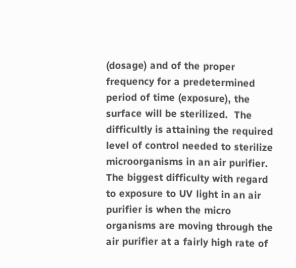(dosage) and of the proper frequency for a predetermined period of time (exposure), the surface will be sterilized.  The difficultly is attaining the required level of control needed to sterilize microorganisms in an air purifier. The biggest difficulty with regard to exposure to UV light in an air purifier is when the micro organisms are moving through the air purifier at a fairly high rate of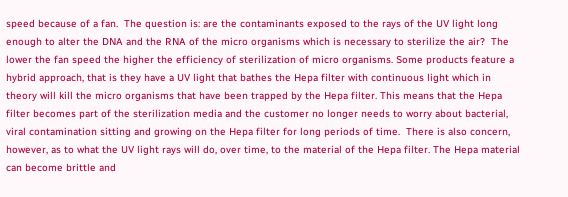speed because of a fan.  The question is: are the contaminants exposed to the rays of the UV light long enough to alter the DNA and the RNA of the micro organisms which is necessary to sterilize the air?  The lower the fan speed the higher the efficiency of sterilization of micro organisms. Some products feature a hybrid approach, that is they have a UV light that bathes the Hepa filter with continuous light which in theory will kill the micro organisms that have been trapped by the Hepa filter. This means that the Hepa filter becomes part of the sterilization media and the customer no longer needs to worry about bacterial, viral contamination sitting and growing on the Hepa filter for long periods of time.  There is also concern, however, as to what the UV light rays will do, over time, to the material of the Hepa filter. The Hepa material can become brittle and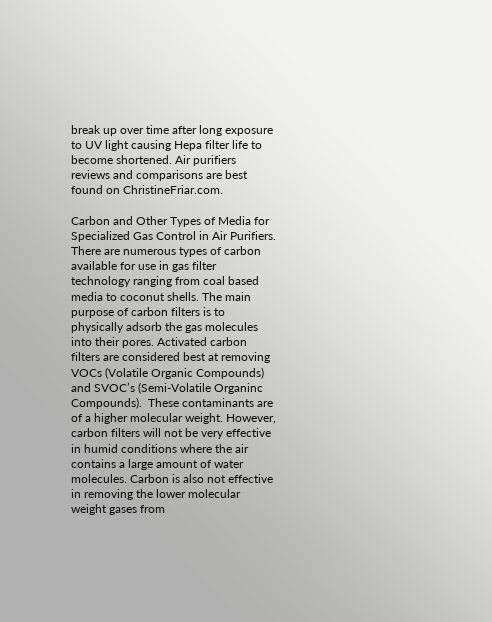break up over time after long exposure to UV light causing Hepa filter life to become shortened. Air purifiers reviews and comparisons are best found on ChristineFriar.com.

Carbon and Other Types of Media for Specialized Gas Control in Air Purifiers.
There are numerous types of carbon available for use in gas filter technology ranging from coal based media to coconut shells. The main purpose of carbon filters is to physically adsorb the gas molecules into their pores. Activated carbon filters are considered best at removing VOCs (Volatile Organic Compounds) and SVOC’s (Semi-Volatile Organinc Compounds).  These contaminants are of a higher molecular weight. However, carbon filters will not be very effective in humid conditions where the air contains a large amount of water molecules. Carbon is also not effective in removing the lower molecular weight gases from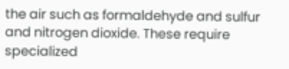the air such as formaldehyde and sulfur and nitrogen dioxide. These require specialized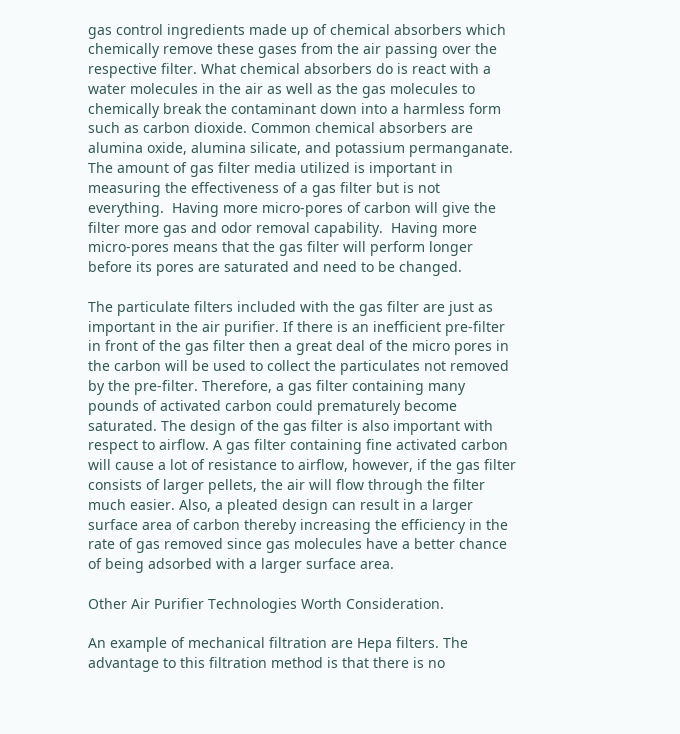gas control ingredients made up of chemical absorbers which chemically remove these gases from the air passing over the respective filter. What chemical absorbers do is react with a water molecules in the air as well as the gas molecules to chemically break the contaminant down into a harmless form such as carbon dioxide. Common chemical absorbers are alumina oxide, alumina silicate, and potassium permanganate. The amount of gas filter media utilized is important in measuring the effectiveness of a gas filter but is not everything.  Having more micro-pores of carbon will give the filter more gas and odor removal capability.  Having more micro-pores means that the gas filter will perform longer before its pores are saturated and need to be changed.

The particulate filters included with the gas filter are just as important in the air purifier. If there is an inefficient pre-filter in front of the gas filter then a great deal of the micro pores in the carbon will be used to collect the particulates not removed by the pre-filter. Therefore, a gas filter containing many pounds of activated carbon could prematurely become saturated. The design of the gas filter is also important with respect to airflow. A gas filter containing fine activated carbon will cause a lot of resistance to airflow, however, if the gas filter consists of larger pellets, the air will flow through the filter much easier. Also, a pleated design can result in a larger surface area of carbon thereby increasing the efficiency in the rate of gas removed since gas molecules have a better chance of being adsorbed with a larger surface area.

Other Air Purifier Technologies Worth Consideration.

An example of mechanical filtration are Hepa filters. The advantage to this filtration method is that there is no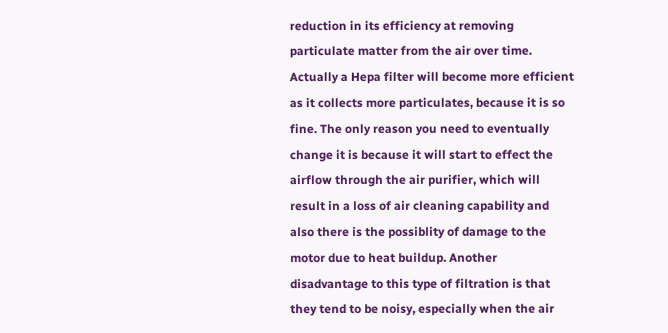reduction in its efficiency at removing particulate matter from the air over time.  Actually a Hepa filter will become more efficient as it collects more particulates, because it is so fine. The only reason you need to eventually change it is because it will start to effect the airflow through the air purifier, which will result in a loss of air cleaning capability and also there is the possiblity of damage to the motor due to heat buildup. Another disadvantage to this type of filtration is that they tend to be noisy, especially when the air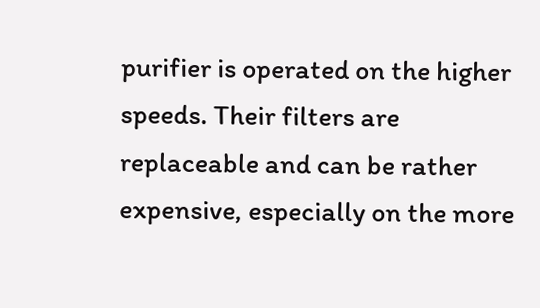purifier is operated on the higher speeds. Their filters are replaceable and can be rather expensive, especially on the more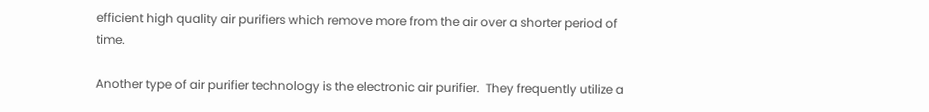efficient high quality air purifiers which remove more from the air over a shorter period of time.

Another type of air purifier technology is the electronic air purifier.  They frequently utilize a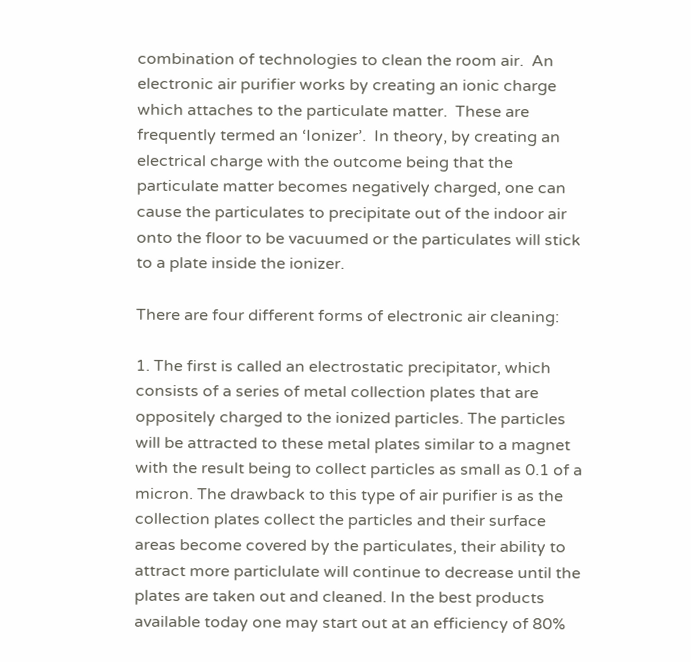combination of technologies to clean the room air.  An electronic air purifier works by creating an ionic charge which attaches to the particulate matter.  These are frequently termed an ‘Ionizer’.  In theory, by creating an electrical charge with the outcome being that the particulate matter becomes negatively charged, one can cause the particulates to precipitate out of the indoor air onto the floor to be vacuumed or the particulates will stick to a plate inside the ionizer.

There are four different forms of electronic air cleaning:

1. The first is called an electrostatic precipitator, which consists of a series of metal collection plates that are oppositely charged to the ionized particles. The particles will be attracted to these metal plates similar to a magnet with the result being to collect particles as small as 0.1 of a micron. The drawback to this type of air purifier is as the collection plates collect the particles and their surface areas become covered by the particulates, their ability to attract more particlulate will continue to decrease until the plates are taken out and cleaned. In the best products available today one may start out at an efficiency of 80%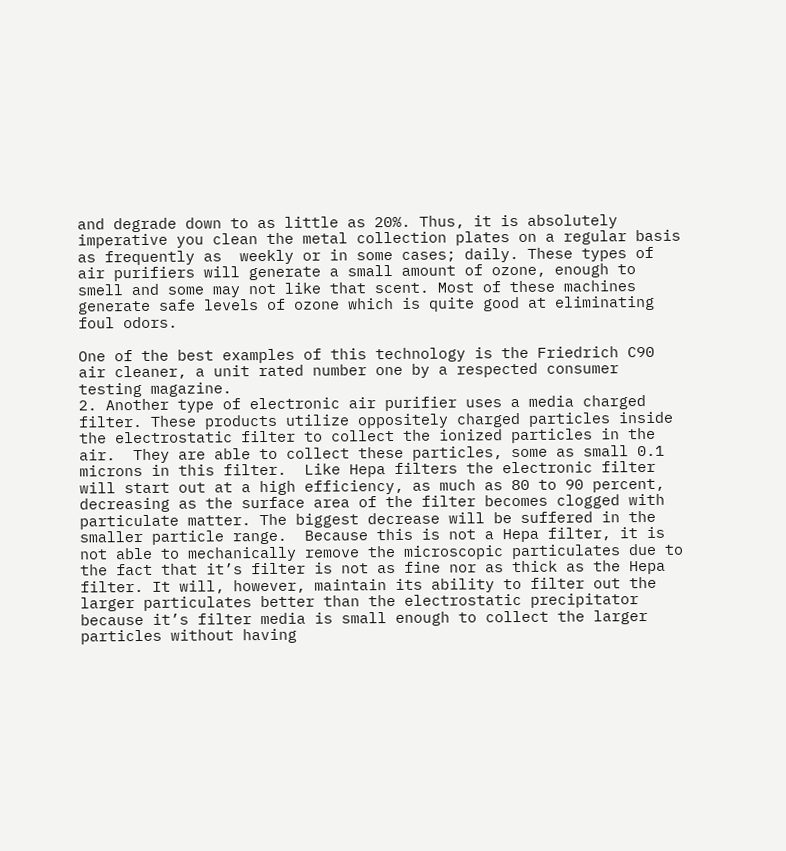and degrade down to as little as 20%. Thus, it is absolutely imperative you clean the metal collection plates on a regular basis as frequently as  weekly or in some cases; daily. These types of air purifiers will generate a small amount of ozone, enough to smell and some may not like that scent. Most of these machines generate safe levels of ozone which is quite good at eliminating foul odors.

One of the best examples of this technology is the Friedrich C90 air cleaner, a unit rated number one by a respected consumer testing magazine.
2. Another type of electronic air purifier uses a media charged filter. These products utilize oppositely charged particles inside the electrostatic filter to collect the ionized particles in the air.  They are able to collect these particles, some as small 0.1 microns in this filter.  Like Hepa filters the electronic filter will start out at a high efficiency, as much as 80 to 90 percent, decreasing as the surface area of the filter becomes clogged with particulate matter. The biggest decrease will be suffered in the smaller particle range.  Because this is not a Hepa filter, it is not able to mechanically remove the microscopic particulates due to the fact that it’s filter is not as fine nor as thick as the Hepa filter. It will, however, maintain its ability to filter out the larger particulates better than the electrostatic precipitator because it’s filter media is small enough to collect the larger particles without having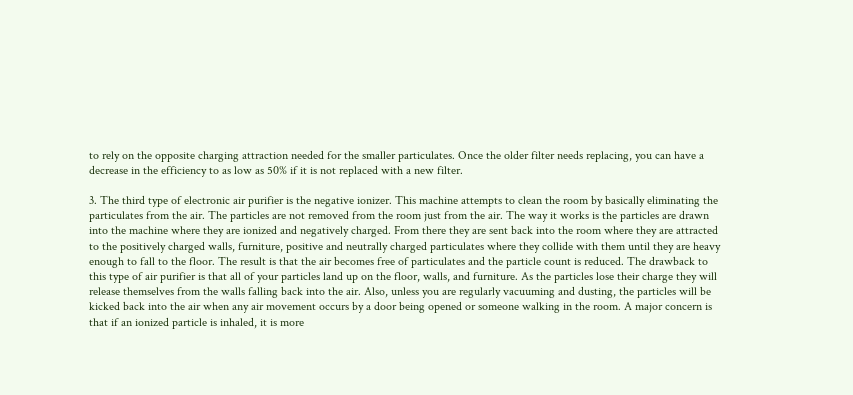to rely on the opposite charging attraction needed for the smaller particulates. Once the older filter needs replacing, you can have a decrease in the efficiency to as low as 50% if it is not replaced with a new filter.

3. The third type of electronic air purifier is the negative ionizer. This machine attempts to clean the room by basically eliminating the particulates from the air. The particles are not removed from the room just from the air. The way it works is the particles are drawn into the machine where they are ionized and negatively charged. From there they are sent back into the room where they are attracted to the positively charged walls, furniture, positive and neutrally charged particulates where they collide with them until they are heavy enough to fall to the floor. The result is that the air becomes free of particulates and the particle count is reduced. The drawback to this type of air purifier is that all of your particles land up on the floor, walls, and furniture. As the particles lose their charge they will release themselves from the walls falling back into the air. Also, unless you are regularly vacuuming and dusting, the particles will be kicked back into the air when any air movement occurs by a door being opened or someone walking in the room. A major concern is that if an ionized particle is inhaled, it is more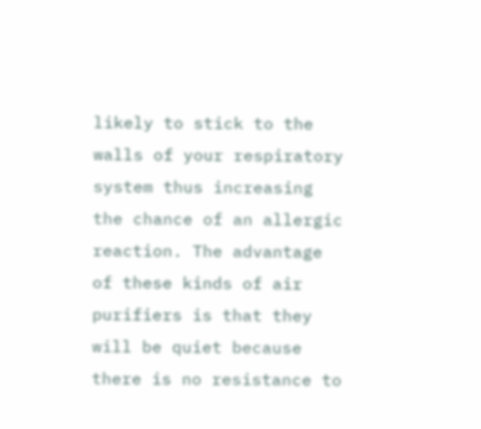likely to stick to the walls of your respiratory system thus increasing the chance of an allergic reaction. The advantage of these kinds of air purifiers is that they will be quiet because there is no resistance to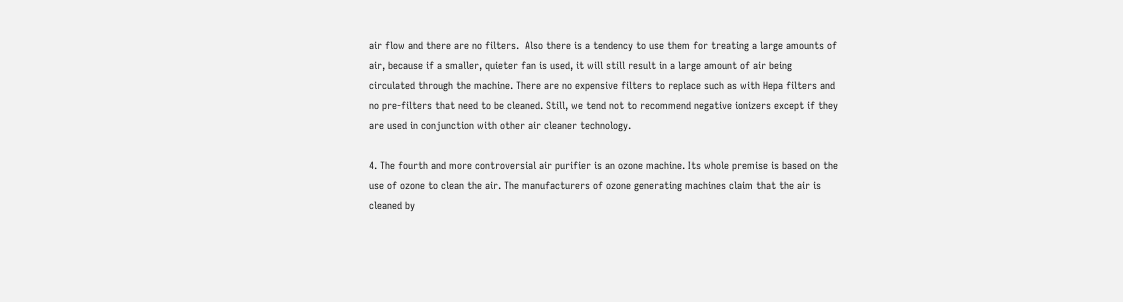air flow and there are no filters.  Also there is a tendency to use them for treating a large amounts of air, because if a smaller, quieter fan is used, it will still result in a large amount of air being circulated through the machine. There are no expensive filters to replace such as with Hepa filters and no pre-filters that need to be cleaned. Still, we tend not to recommend negative ionizers except if they are used in conjunction with other air cleaner technology.

4. The fourth and more controversial air purifier is an ozone machine. Its whole premise is based on the use of ozone to clean the air. The manufacturers of ozone generating machines claim that the air is cleaned by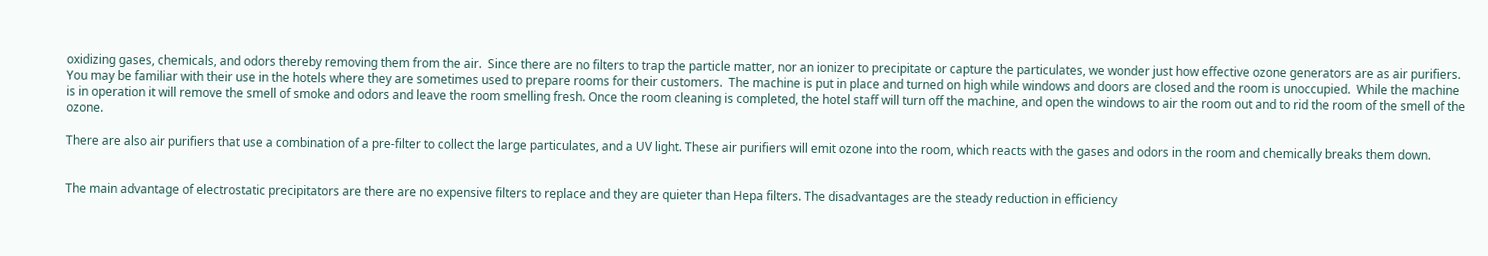oxidizing gases, chemicals, and odors thereby removing them from the air.  Since there are no filters to trap the particle matter, nor an ionizer to precipitate or capture the particulates, we wonder just how effective ozone generators are as air purifiers. You may be familiar with their use in the hotels where they are sometimes used to prepare rooms for their customers.  The machine is put in place and turned on high while windows and doors are closed and the room is unoccupied.  While the machine is in operation it will remove the smell of smoke and odors and leave the room smelling fresh. Once the room cleaning is completed, the hotel staff will turn off the machine, and open the windows to air the room out and to rid the room of the smell of the ozone.

There are also air purifiers that use a combination of a pre-filter to collect the large particulates, and a UV light. These air purifiers will emit ozone into the room, which reacts with the gases and odors in the room and chemically breaks them down.


The main advantage of electrostatic precipitators are there are no expensive filters to replace and they are quieter than Hepa filters. The disadvantages are the steady reduction in efficiency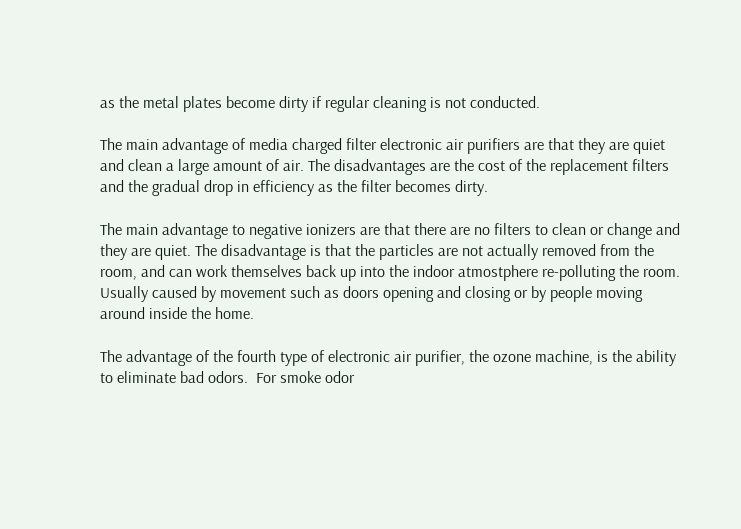as the metal plates become dirty if regular cleaning is not conducted.

The main advantage of media charged filter electronic air purifiers are that they are quiet and clean a large amount of air. The disadvantages are the cost of the replacement filters and the gradual drop in efficiency as the filter becomes dirty.

The main advantage to negative ionizers are that there are no filters to clean or change and they are quiet. The disadvantage is that the particles are not actually removed from the room, and can work themselves back up into the indoor atmostphere re-polluting the room.  Usually caused by movement such as doors opening and closing or by people moving around inside the home.

The advantage of the fourth type of electronic air purifier, the ozone machine, is the ability to eliminate bad odors.  For smoke odor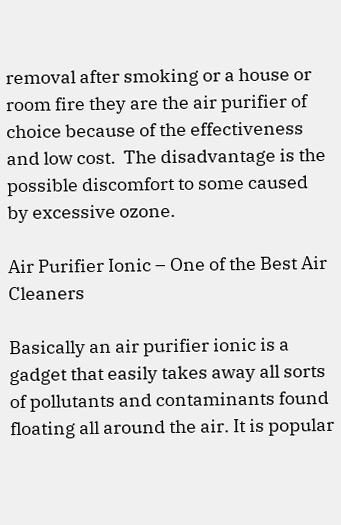removal after smoking or a house or room fire they are the air purifier of choice because of the effectiveness and low cost.  The disadvantage is the possible discomfort to some caused by excessive ozone.

Air Purifier Ionic – One of the Best Air Cleaners

Basically an air purifier ionic is a gadget that easily takes away all sorts of pollutants and contaminants found floating all around the air. It is popular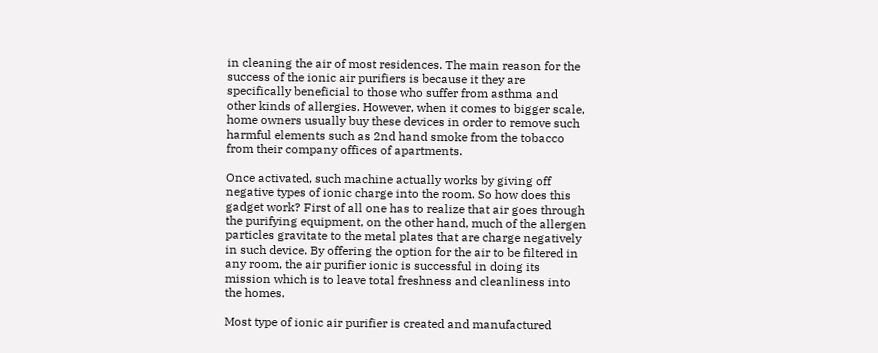in cleaning the air of most residences. The main reason for the success of the ionic air purifiers is because it they are specifically beneficial to those who suffer from asthma and other kinds of allergies. However, when it comes to bigger scale, home owners usually buy these devices in order to remove such harmful elements such as 2nd hand smoke from the tobacco from their company offices of apartments.

Once activated, such machine actually works by giving off negative types of ionic charge into the room. So how does this gadget work? First of all one has to realize that air goes through the purifying equipment, on the other hand, much of the allergen particles gravitate to the metal plates that are charge negatively in such device. By offering the option for the air to be filtered in any room, the air purifier ionic is successful in doing its mission which is to leave total freshness and cleanliness into the homes.

Most type of ionic air purifier is created and manufactured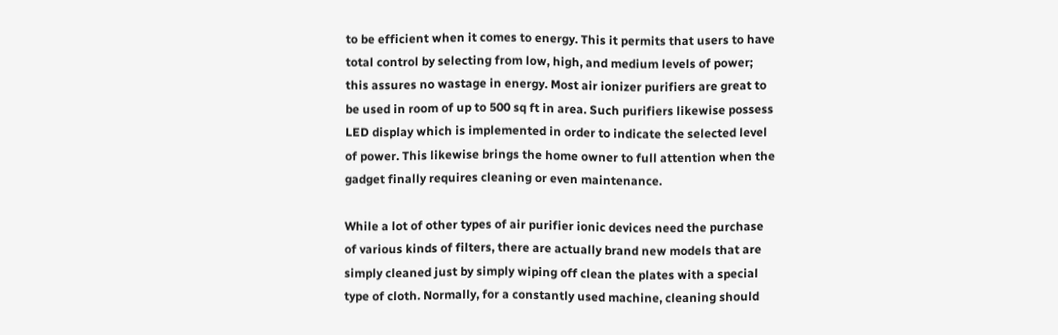to be efficient when it comes to energy. This it permits that users to have total control by selecting from low, high, and medium levels of power; this assures no wastage in energy. Most air ionizer purifiers are great to be used in room of up to 500 sq ft in area. Such purifiers likewise possess LED display which is implemented in order to indicate the selected level of power. This likewise brings the home owner to full attention when the gadget finally requires cleaning or even maintenance.

While a lot of other types of air purifier ionic devices need the purchase of various kinds of filters, there are actually brand new models that are simply cleaned just by simply wiping off clean the plates with a special type of cloth. Normally, for a constantly used machine, cleaning should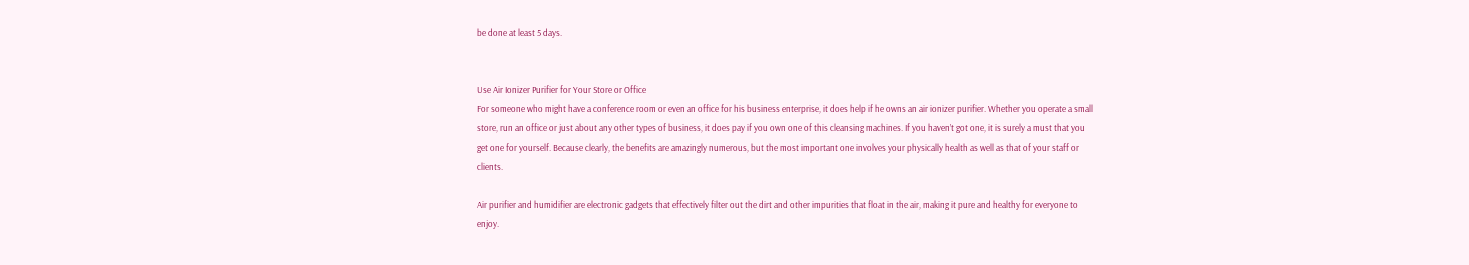be done at least 5 days.


Use Air Ionizer Purifier for Your Store or Office
For someone who might have a conference room or even an office for his business enterprise, it does help if he owns an air ionizer purifier. Whether you operate a small store, run an office or just about any other types of business, it does pay if you own one of this cleansing machines. If you haven’t got one, it is surely a must that you get one for yourself. Because clearly, the benefits are amazingly numerous, but the most important one involves your physically health as well as that of your staff or clients.

Air purifier and humidifier are electronic gadgets that effectively filter out the dirt and other impurities that float in the air, making it pure and healthy for everyone to enjoy.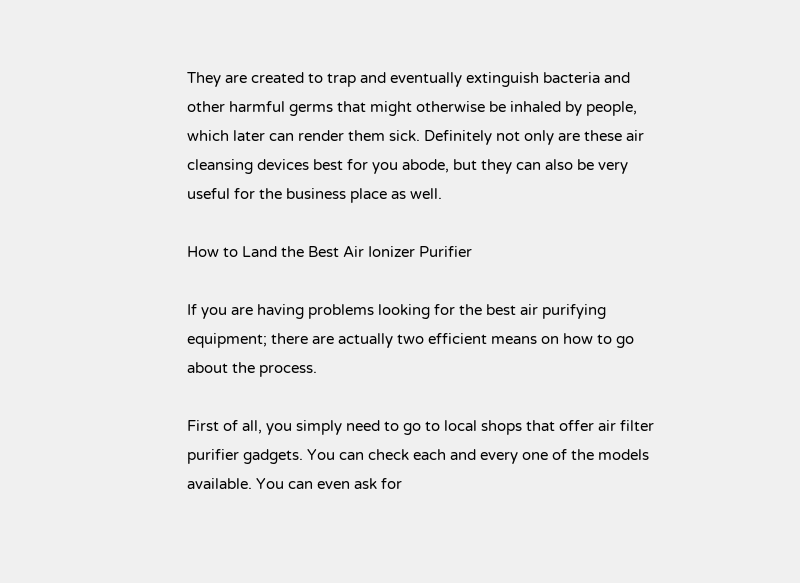They are created to trap and eventually extinguish bacteria and other harmful germs that might otherwise be inhaled by people, which later can render them sick. Definitely not only are these air cleansing devices best for you abode, but they can also be very useful for the business place as well.

How to Land the Best Air Ionizer Purifier

If you are having problems looking for the best air purifying equipment; there are actually two efficient means on how to go about the process.

First of all, you simply need to go to local shops that offer air filter purifier gadgets. You can check each and every one of the models available. You can even ask for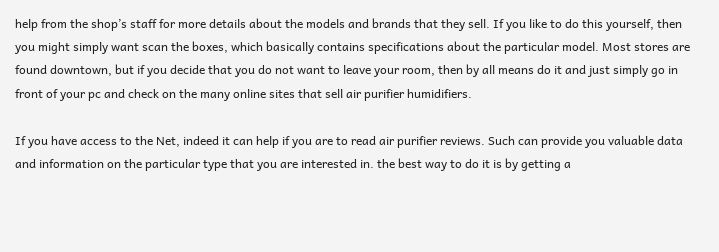help from the shop’s staff for more details about the models and brands that they sell. If you like to do this yourself, then you might simply want scan the boxes, which basically contains specifications about the particular model. Most stores are found downtown, but if you decide that you do not want to leave your room, then by all means do it and just simply go in front of your pc and check on the many online sites that sell air purifier humidifiers.

If you have access to the Net, indeed it can help if you are to read air purifier reviews. Such can provide you valuable data and information on the particular type that you are interested in. the best way to do it is by getting a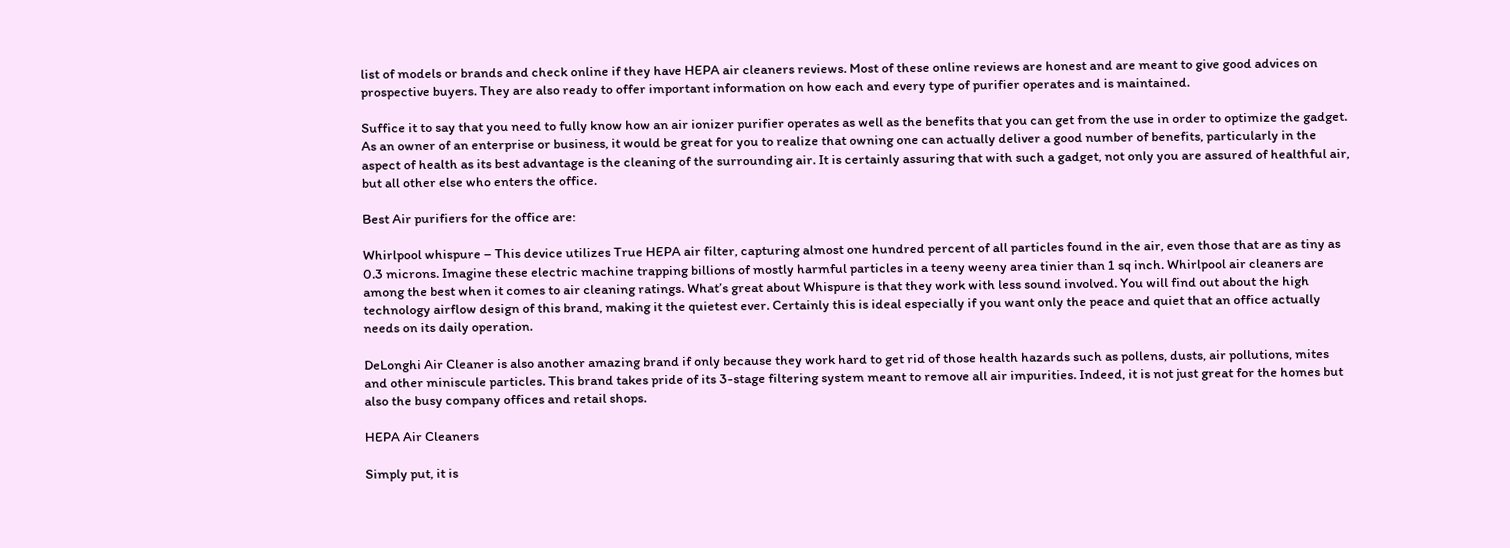list of models or brands and check online if they have HEPA air cleaners reviews. Most of these online reviews are honest and are meant to give good advices on prospective buyers. They are also ready to offer important information on how each and every type of purifier operates and is maintained.

Suffice it to say that you need to fully know how an air ionizer purifier operates as well as the benefits that you can get from the use in order to optimize the gadget. As an owner of an enterprise or business, it would be great for you to realize that owning one can actually deliver a good number of benefits, particularly in the aspect of health as its best advantage is the cleaning of the surrounding air. It is certainly assuring that with such a gadget, not only you are assured of healthful air, but all other else who enters the office.

Best Air purifiers for the office are:

Whirlpool whispure – This device utilizes True HEPA air filter, capturing almost one hundred percent of all particles found in the air, even those that are as tiny as 0.3 microns. Imagine these electric machine trapping billions of mostly harmful particles in a teeny weeny area tinier than 1 sq inch. Whirlpool air cleaners are among the best when it comes to air cleaning ratings. What’s great about Whispure is that they work with less sound involved. You will find out about the high technology airflow design of this brand, making it the quietest ever. Certainly this is ideal especially if you want only the peace and quiet that an office actually needs on its daily operation.

DeLonghi Air Cleaner is also another amazing brand if only because they work hard to get rid of those health hazards such as pollens, dusts, air pollutions, mites and other miniscule particles. This brand takes pride of its 3-stage filtering system meant to remove all air impurities. Indeed, it is not just great for the homes but also the busy company offices and retail shops.

HEPA Air Cleaners

Simply put, it is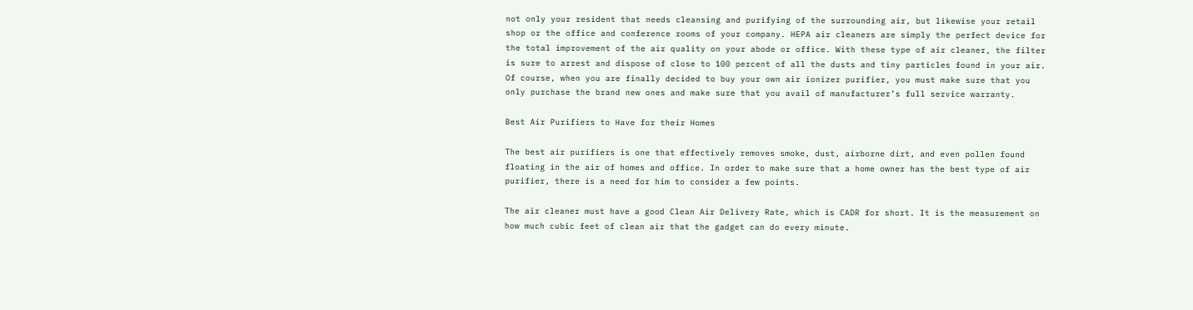not only your resident that needs cleansing and purifying of the surrounding air, but likewise your retail shop or the office and conference rooms of your company. HEPA air cleaners are simply the perfect device for the total improvement of the air quality on your abode or office. With these type of air cleaner, the filter is sure to arrest and dispose of close to 100 percent of all the dusts and tiny particles found in your air. Of course, when you are finally decided to buy your own air ionizer purifier, you must make sure that you only purchase the brand new ones and make sure that you avail of manufacturer’s full service warranty.

Best Air Purifiers to Have for their Homes

The best air purifiers is one that effectively removes smoke, dust, airborne dirt, and even pollen found floating in the air of homes and office. In order to make sure that a home owner has the best type of air purifier, there is a need for him to consider a few points.

The air cleaner must have a good Clean Air Delivery Rate, which is CADR for short. It is the measurement on how much cubic feet of clean air that the gadget can do every minute.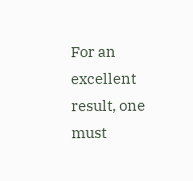For an excellent result, one must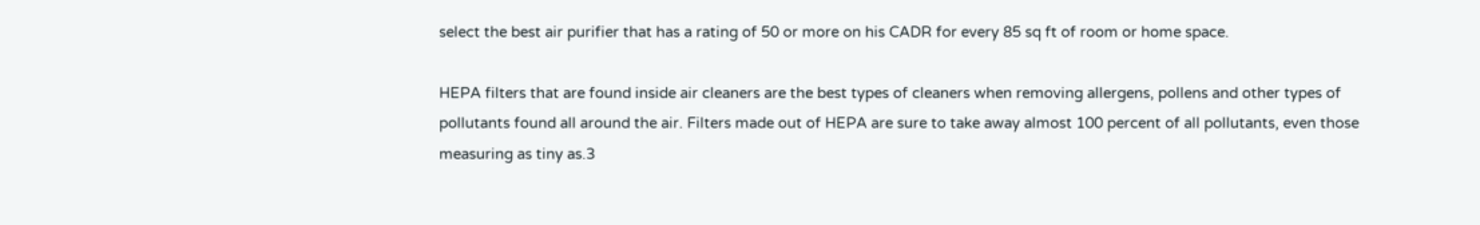select the best air purifier that has a rating of 50 or more on his CADR for every 85 sq ft of room or home space.

HEPA filters that are found inside air cleaners are the best types of cleaners when removing allergens, pollens and other types of pollutants found all around the air. Filters made out of HEPA are sure to take away almost 100 percent of all pollutants, even those measuring as tiny as.3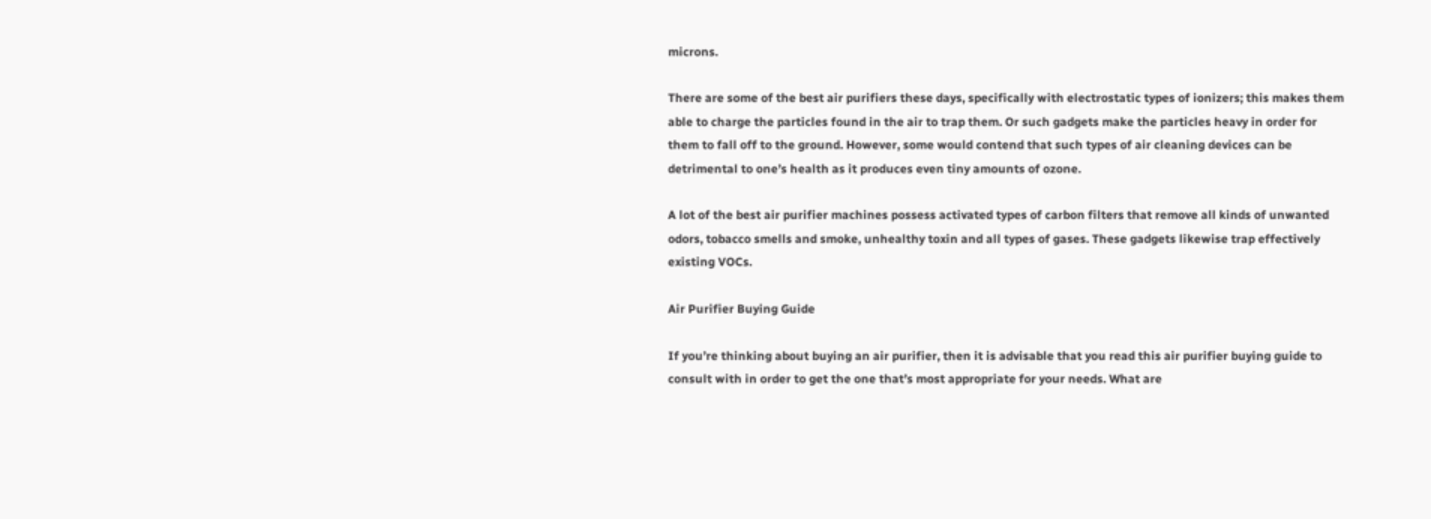microns.

There are some of the best air purifiers these days, specifically with electrostatic types of ionizers; this makes them able to charge the particles found in the air to trap them. Or such gadgets make the particles heavy in order for them to fall off to the ground. However, some would contend that such types of air cleaning devices can be detrimental to one’s health as it produces even tiny amounts of ozone.

A lot of the best air purifier machines possess activated types of carbon filters that remove all kinds of unwanted odors, tobacco smells and smoke, unhealthy toxin and all types of gases. These gadgets likewise trap effectively existing VOCs.

Air Purifier Buying Guide

If you’re thinking about buying an air purifier, then it is advisable that you read this air purifier buying guide to consult with in order to get the one that’s most appropriate for your needs. What are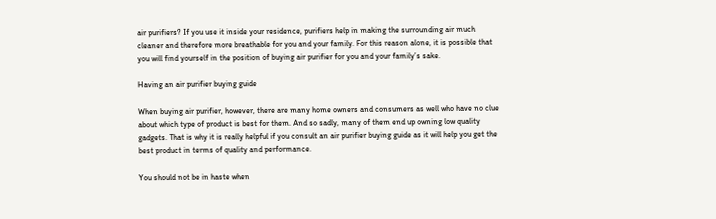air purifiers? If you use it inside your residence, purifiers help in making the surrounding air much cleaner and therefore more breathable for you and your family. For this reason alone, it is possible that you will find yourself in the position of buying air purifier for you and your family’s sake.

Having an air purifier buying guide

When buying air purifier, however, there are many home owners and consumers as well who have no clue about which type of product is best for them. And so sadly, many of them end up owning low quality gadgets. That is why it is really helpful if you consult an air purifier buying guide as it will help you get the best product in terms of quality and performance.

You should not be in haste when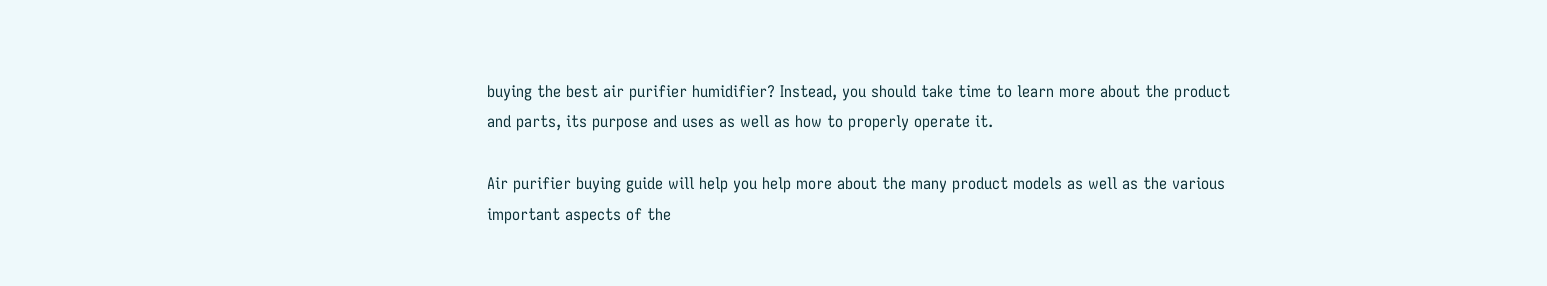buying the best air purifier humidifier? Instead, you should take time to learn more about the product and parts, its purpose and uses as well as how to properly operate it.

Air purifier buying guide will help you help more about the many product models as well as the various important aspects of the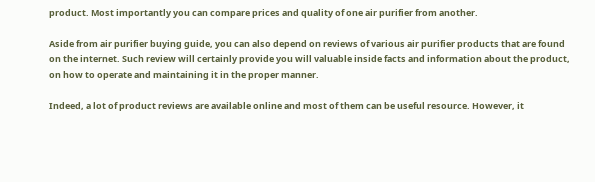product. Most importantly you can compare prices and quality of one air purifier from another.

Aside from air purifier buying guide, you can also depend on reviews of various air purifier products that are found on the internet. Such review will certainly provide you will valuable inside facts and information about the product, on how to operate and maintaining it in the proper manner.

Indeed, a lot of product reviews are available online and most of them can be useful resource. However, it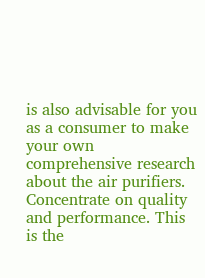is also advisable for you as a consumer to make your own comprehensive research about the air purifiers. Concentrate on quality and performance. This is the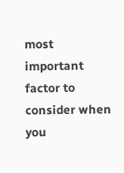most important factor to consider when you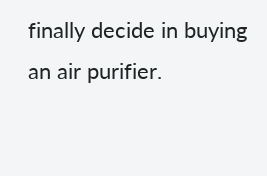finally decide in buying an air purifier.